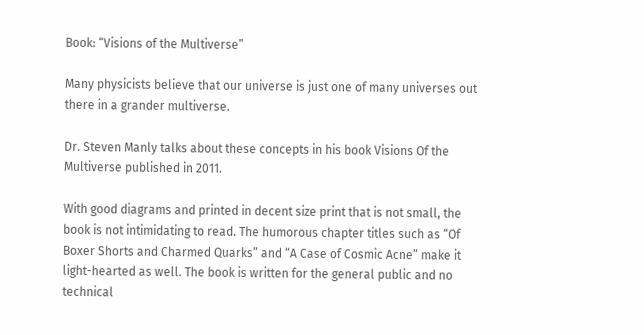Book: “Visions of the Multiverse”

Many physicists believe that our universe is just one of many universes out there in a grander multiverse.

Dr. Steven Manly talks about these concepts in his book Visions Of the Multiverse published in 2011.

With good diagrams and printed in decent size print that is not small, the book is not intimidating to read. The humorous chapter titles such as “Of Boxer Shorts and Charmed Quarks” and “A Case of Cosmic Acne” make it light-hearted as well. The book is written for the general public and no technical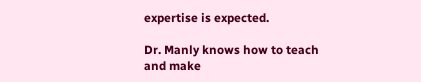expertise is expected.

Dr. Manly knows how to teach and make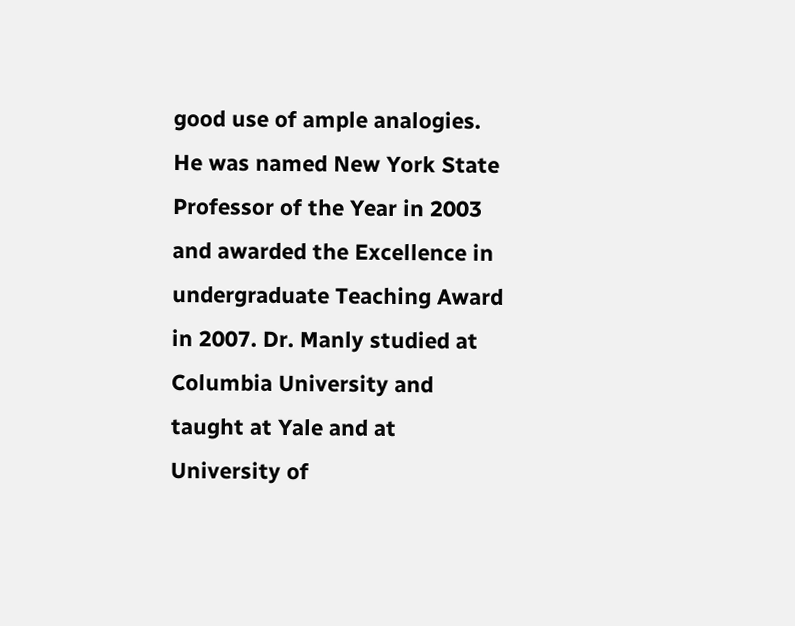good use of ample analogies. He was named New York State Professor of the Year in 2003 and awarded the Excellence in undergraduate Teaching Award in 2007. Dr. Manly studied at Columbia University and taught at Yale and at University of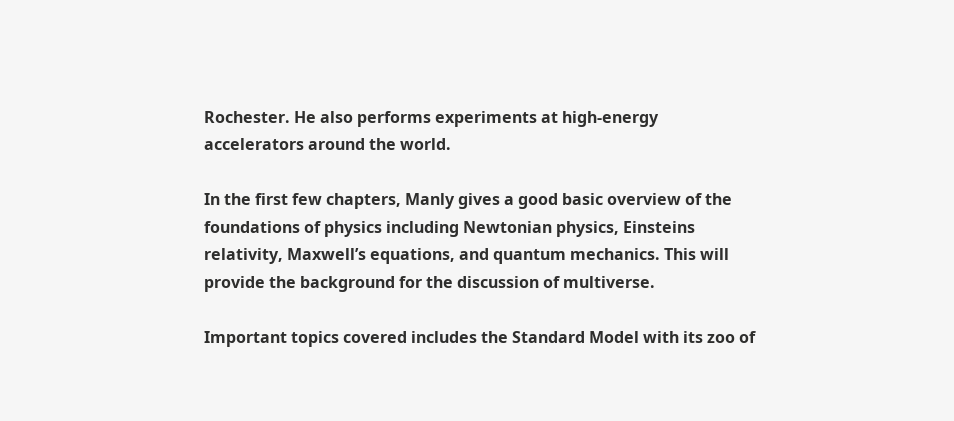Rochester. He also performs experiments at high-energy accelerators around the world.

In the first few chapters, Manly gives a good basic overview of the foundations of physics including Newtonian physics, Einsteins relativity, Maxwell’s equations, and quantum mechanics. This will provide the background for the discussion of multiverse.

Important topics covered includes the Standard Model with its zoo of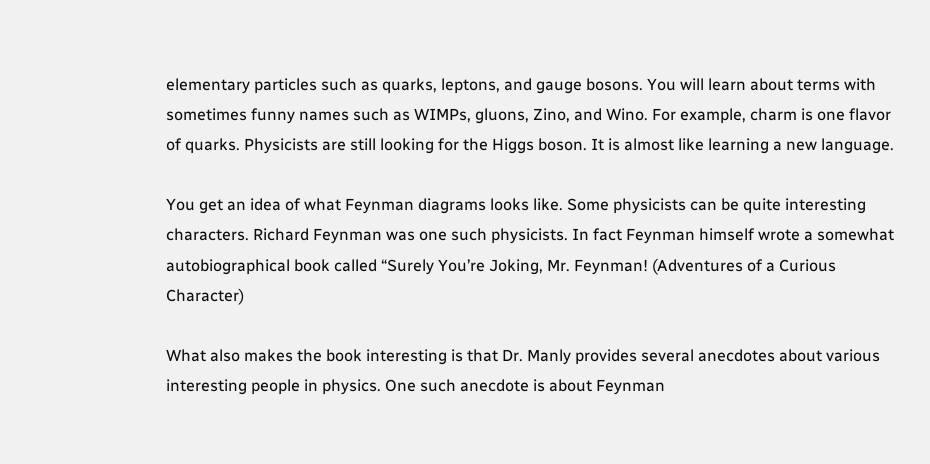elementary particles such as quarks, leptons, and gauge bosons. You will learn about terms with sometimes funny names such as WIMPs, gluons, Zino, and Wino. For example, charm is one flavor of quarks. Physicists are still looking for the Higgs boson. It is almost like learning a new language.

You get an idea of what Feynman diagrams looks like. Some physicists can be quite interesting characters. Richard Feynman was one such physicists. In fact Feynman himself wrote a somewhat autobiographical book called “Surely You’re Joking, Mr. Feynman! (Adventures of a Curious Character)

What also makes the book interesting is that Dr. Manly provides several anecdotes about various interesting people in physics. One such anecdote is about Feynman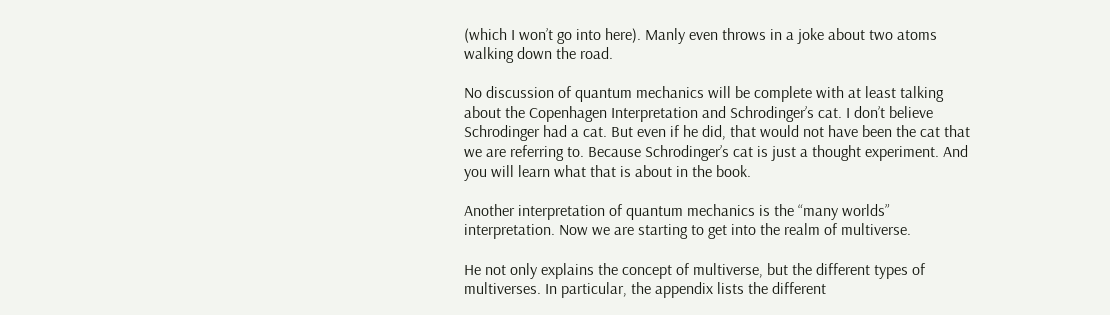(which I won’t go into here). Manly even throws in a joke about two atoms walking down the road.

No discussion of quantum mechanics will be complete with at least talking about the Copenhagen Interpretation and Schrodinger’s cat. I don’t believe Schrodinger had a cat. But even if he did, that would not have been the cat that we are referring to. Because Schrodinger’s cat is just a thought experiment. And you will learn what that is about in the book.

Another interpretation of quantum mechanics is the “many worlds” interpretation. Now we are starting to get into the realm of multiverse.

He not only explains the concept of multiverse, but the different types of multiverses. In particular, the appendix lists the different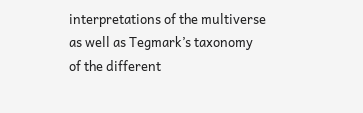interpretations of the multiverse as well as Tegmark’s taxonomy of the different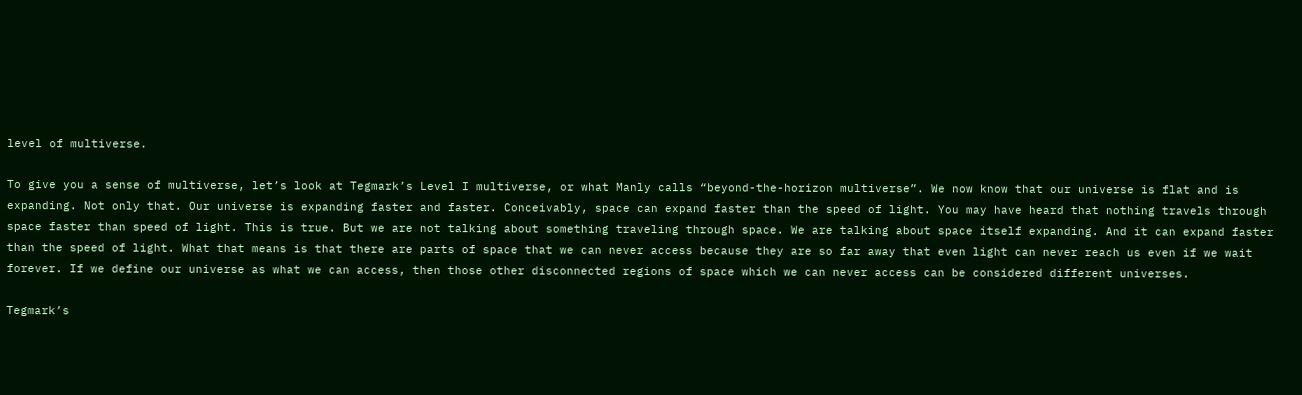level of multiverse.

To give you a sense of multiverse, let’s look at Tegmark’s Level I multiverse, or what Manly calls “beyond-the-horizon multiverse”. We now know that our universe is flat and is expanding. Not only that. Our universe is expanding faster and faster. Conceivably, space can expand faster than the speed of light. You may have heard that nothing travels through space faster than speed of light. This is true. But we are not talking about something traveling through space. We are talking about space itself expanding. And it can expand faster than the speed of light. What that means is that there are parts of space that we can never access because they are so far away that even light can never reach us even if we wait forever. If we define our universe as what we can access, then those other disconnected regions of space which we can never access can be considered different universes.

Tegmark’s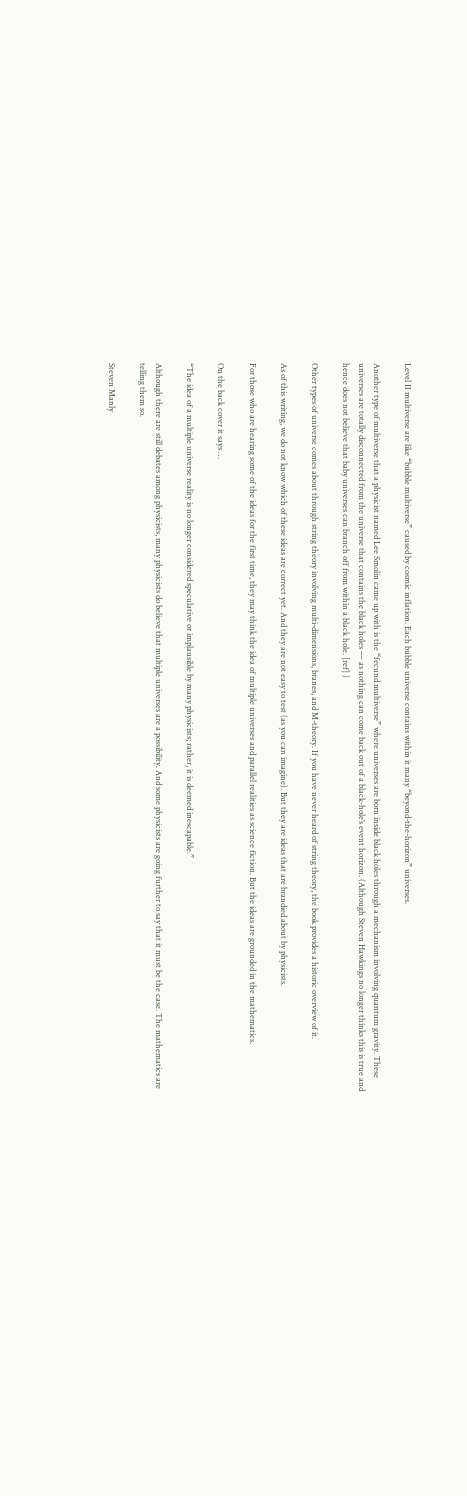Level II multiverse are like “bubble multiverse” caused by cosmic inflation. Each bubble universe contains within it many “beyond-the-horizon” universes.

Another type of multiverse that a physicist named Lee Smolin came up with is the “fecund multiverse” where universes are born inside black holes through a mechanism involving quantum gravity. These universes are totally disconnected from the universe that contains the black holes — as nothing can come back out of a black-hole’s event horizon. (Although Steven Hawkings no longer thinks this is true and hence does not believe that baby universes can branch off from within a black hole. [ref] )

Other types of universe comes about through string theory involving multi-dimensions, branes, and M-theory. If you have never heard of string theory, the book provides a historic overview of it.

As of this writing, we do not know which of these ideas are correct yet. And they are not easy to test (as you can imagine). But they are ideas that are brandied about by physicists.

For those who are hearing some of the ideas for the first time, they may think the idea of multiple universes and parallel realities as science fiction. But the ideas are grounded in the mathematics.

On the back cover it says …

“The idea of a multiple universe reality is no longer considered speculative or implausible by many physicists; rather, it is deemed inescapable.”

Although there are still debates among physicists, many physicists do believe that multiple universes are a possibility. And some physicists are going further to say that it must be the case. The mathematics are telling them so.

Steven Manly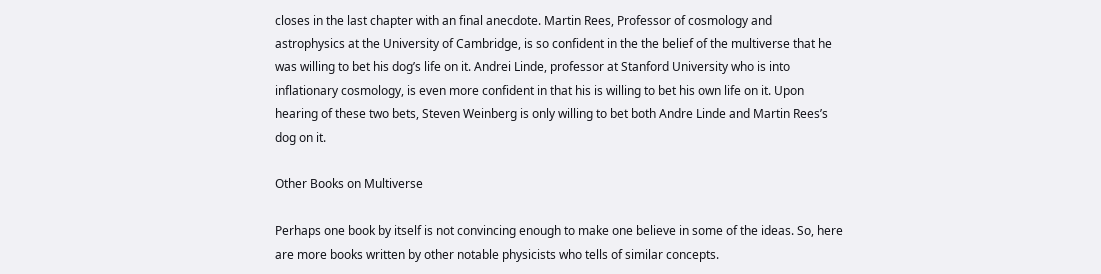closes in the last chapter with an final anecdote. Martin Rees, Professor of cosmology and astrophysics at the University of Cambridge, is so confident in the the belief of the multiverse that he was willing to bet his dog’s life on it. Andrei Linde, professor at Stanford University who is into inflationary cosmology, is even more confident in that his is willing to bet his own life on it. Upon hearing of these two bets, Steven Weinberg is only willing to bet both Andre Linde and Martin Rees’s dog on it.

Other Books on Multiverse

Perhaps one book by itself is not convincing enough to make one believe in some of the ideas. So, here are more books written by other notable physicists who tells of similar concepts.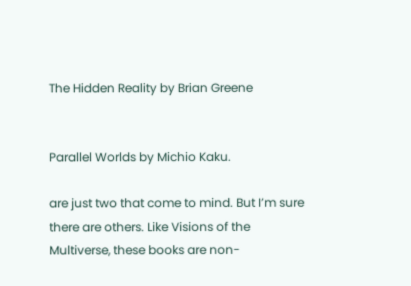The Hidden Reality by Brian Greene


Parallel Worlds by Michio Kaku.

are just two that come to mind. But I’m sure there are others. Like Visions of the Multiverse, these books are non-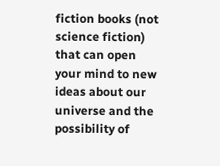fiction books (not science fiction) that can open your mind to new ideas about our universe and the possibility of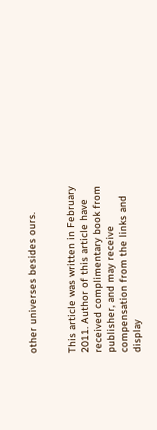other universes besides ours.


This article was written in February 2011. Author of this article have received complimentary book from publisher, and may receive compensation from the links and display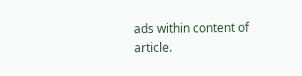ads within content of article.